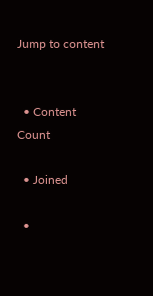Jump to content


  • Content Count

  • Joined

  •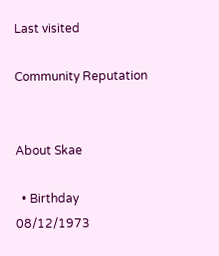Last visited

Community Reputation


About Skae

  • Birthday 08/12/1973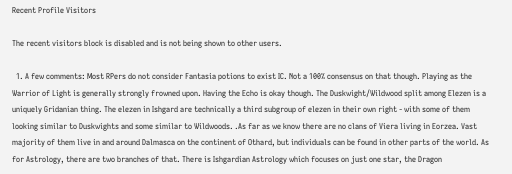Recent Profile Visitors

The recent visitors block is disabled and is not being shown to other users.

  1. A few comments: Most RPers do not consider Fantasia potions to exist IC. Not a 100% consensus on that though. Playing as the Warrior of Light is generally strongly frowned upon. Having the Echo is okay though. The Duskwight/Wildwood split among Elezen is a uniquely Gridanian thing. The elezen in Ishgard are technically a third subgroup of elezen in their own right - with some of them looking similar to Duskwights and some similar to Wildwoods. .As far as we know there are no clans of Viera living in Eorzea. Vast majority of them live in and around Dalmasca on the continent of Othard, but individuals can be found in other parts of the world. As for Astrology, there are two branches of that. There is Ishgardian Astrology which focuses on just one star, the Dragon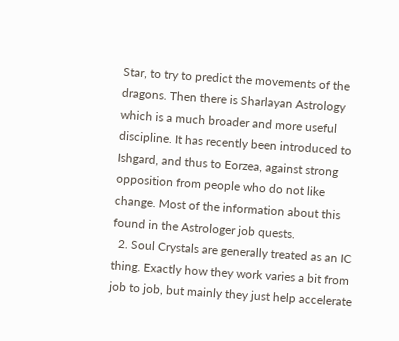Star, to try to predict the movements of the dragons. Then there is Sharlayan Astrology which is a much broader and more useful discipline. It has recently been introduced to Ishgard, and thus to Eorzea, against strong opposition from people who do not like change. Most of the information about this found in the Astrologer job quests.
  2. Soul Crystals are generally treated as an IC thing. Exactly how they work varies a bit from job to job, but mainly they just help accelerate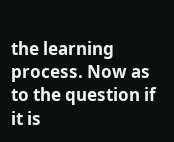the learning process. Now as to the question if it is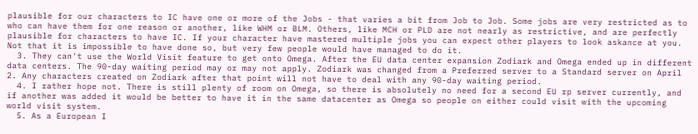plausible for our characters to IC have one or more of the Jobs - that varies a bit from Job to Job. Some jobs are very restricted as to who can have them for one reason or another, like WHM or BLM. Others, like MCH or PLD are not nearly as restrictive, and are perfectly plausible for characters to have IC. If your character have mastered multiple jobs you can expect other players to look askance at you. Not that it is impossible to have done so, but very few people would have managed to do it.
  3. They can't use the World Visit feature to get onto Omega. After the EU data center expansion Zodiark and Omega ended up in different data centers. The 90-day waiting period may or may not apply. Zodiark was changed from a Preferred server to a Standard server on April 2. Any characters created on Zodiark after that point will not have to deal with any 90-day waiting period.
  4. I rather hope not. There is still plenty of room on Omega, so there is absolutely no need for a second EU rp server currently, and if another was added it would be better to have it in the same datacenter as Omega so people on either could visit with the upcoming world visit system.
  5. As a European I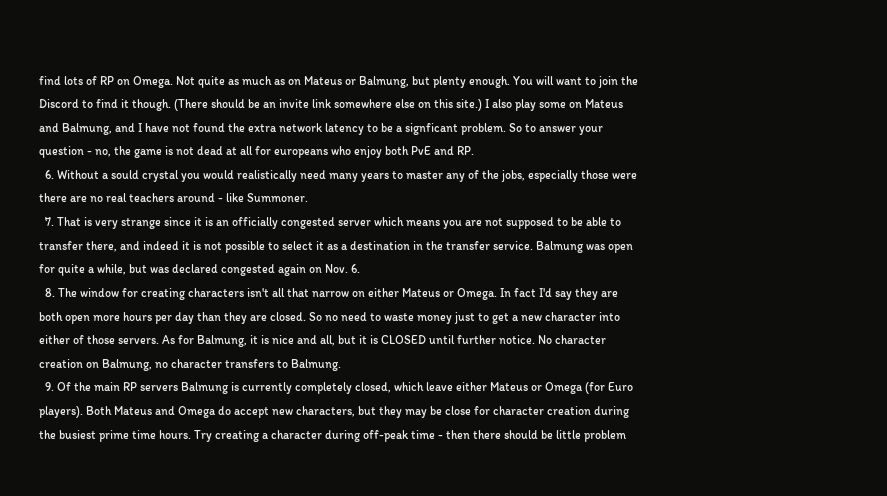find lots of RP on Omega. Not quite as much as on Mateus or Balmung, but plenty enough. You will want to join the Discord to find it though. (There should be an invite link somewhere else on this site.) I also play some on Mateus and Balmung, and I have not found the extra network latency to be a signficant problem. So to answer your question - no, the game is not dead at all for europeans who enjoy both PvE and RP.
  6. Without a sould crystal you would realistically need many years to master any of the jobs, especially those were there are no real teachers around - like Summoner.
  7. That is very strange since it is an officially congested server which means you are not supposed to be able to transfer there, and indeed it is not possible to select it as a destination in the transfer service. Balmung was open for quite a while, but was declared congested again on Nov. 6.
  8. The window for creating characters isn't all that narrow on either Mateus or Omega. In fact I'd say they are both open more hours per day than they are closed. So no need to waste money just to get a new character into either of those servers. As for Balmung, it is nice and all, but it is CLOSED until further notice. No character creation on Balmung, no character transfers to Balmung.
  9. Of the main RP servers Balmung is currently completely closed, which leave either Mateus or Omega (for Euro players). Both Mateus and Omega do accept new characters, but they may be close for character creation during the busiest prime time hours. Try creating a character during off-peak time - then there should be little problem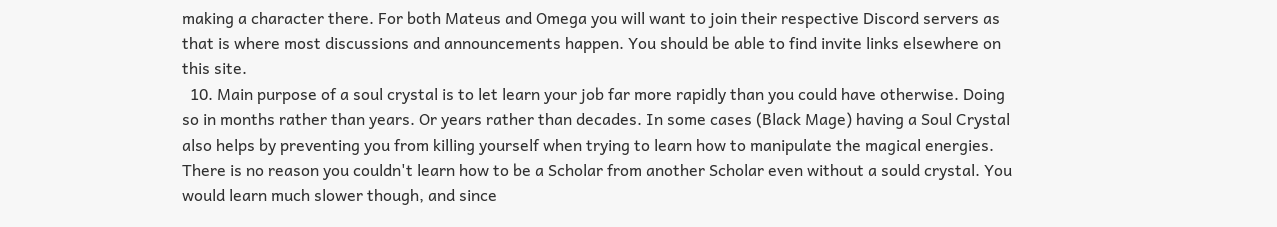making a character there. For both Mateus and Omega you will want to join their respective Discord servers as that is where most discussions and announcements happen. You should be able to find invite links elsewhere on this site.
  10. Main purpose of a soul crystal is to let learn your job far more rapidly than you could have otherwise. Doing so in months rather than years. Or years rather than decades. In some cases (Black Mage) having a Soul Crystal also helps by preventing you from killing yourself when trying to learn how to manipulate the magical energies. There is no reason you couldn't learn how to be a Scholar from another Scholar even without a sould crystal. You would learn much slower though, and since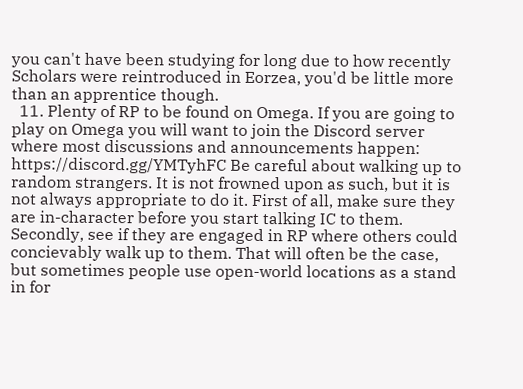you can't have been studying for long due to how recently Scholars were reintroduced in Eorzea, you'd be little more than an apprentice though.
  11. Plenty of RP to be found on Omega. If you are going to play on Omega you will want to join the Discord server where most discussions and announcements happen: https://discord.gg/YMTyhFC Be careful about walking up to random strangers. It is not frowned upon as such, but it is not always appropriate to do it. First of all, make sure they are in-character before you start talking IC to them. Secondly, see if they are engaged in RP where others could concievably walk up to them. That will often be the case, but sometimes people use open-world locations as a stand in for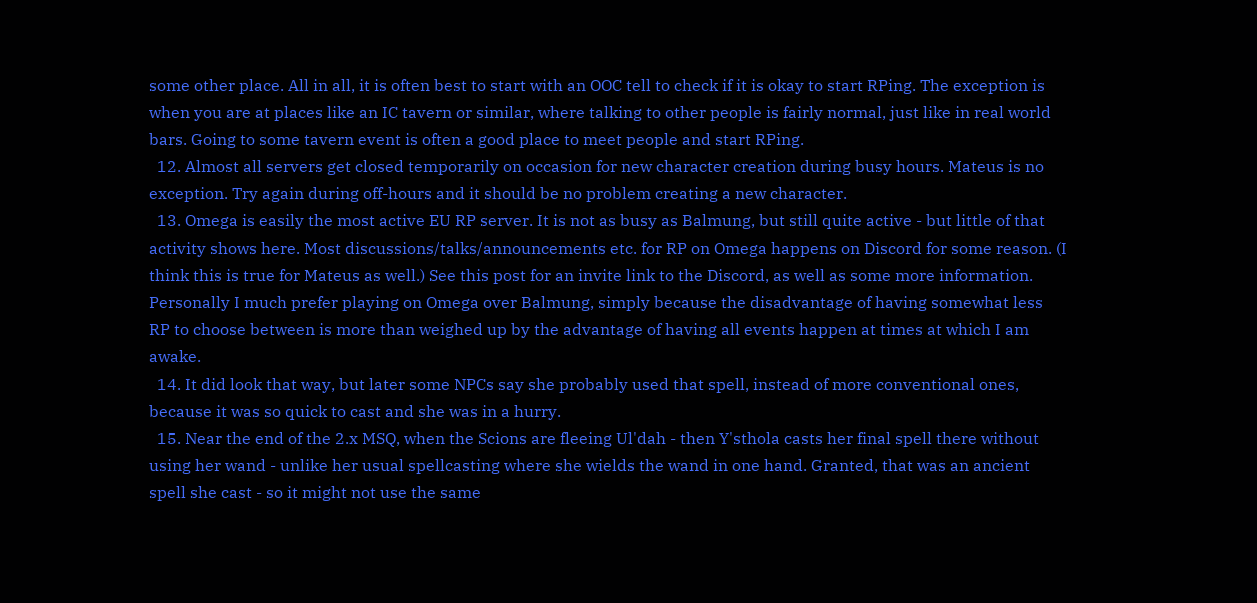some other place. All in all, it is often best to start with an OOC tell to check if it is okay to start RPing. The exception is when you are at places like an IC tavern or similar, where talking to other people is fairly normal, just like in real world bars. Going to some tavern event is often a good place to meet people and start RPing.
  12. Almost all servers get closed temporarily on occasion for new character creation during busy hours. Mateus is no exception. Try again during off-hours and it should be no problem creating a new character.
  13. Omega is easily the most active EU RP server. It is not as busy as Balmung, but still quite active - but little of that activity shows here. Most discussions/talks/announcements etc. for RP on Omega happens on Discord for some reason. (I think this is true for Mateus as well.) See this post for an invite link to the Discord, as well as some more information. Personally I much prefer playing on Omega over Balmung, simply because the disadvantage of having somewhat less RP to choose between is more than weighed up by the advantage of having all events happen at times at which I am awake.
  14. It did look that way, but later some NPCs say she probably used that spell, instead of more conventional ones, because it was so quick to cast and she was in a hurry.
  15. Near the end of the 2.x MSQ, when the Scions are fleeing Ul'dah - then Y'sthola casts her final spell there without using her wand - unlike her usual spellcasting where she wields the wand in one hand. Granted, that was an ancient spell she cast - so it might not use the same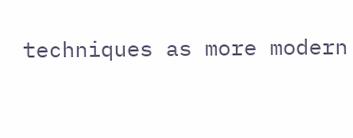techniques as more modern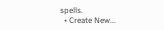spells.
  • Create New...